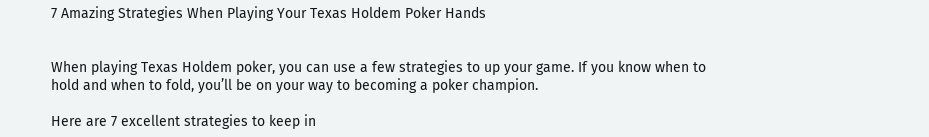7 Amazing Strategies When Playing Your Texas Holdem Poker Hands


When playing Texas Holdem poker, you can use a few strategies to up your game. If you know when to hold and when to fold, you’ll be on your way to becoming a poker champion.

Here are 7 excellent strategies to keep in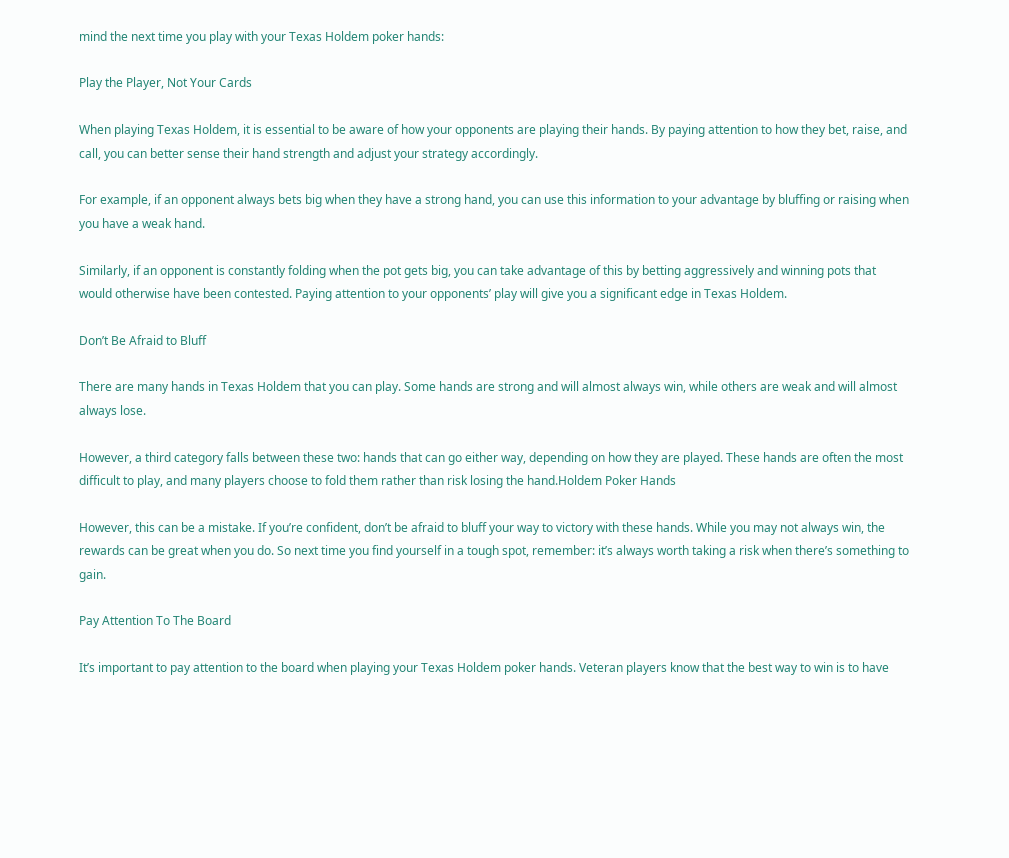mind the next time you play with your Texas Holdem poker hands:

Play the Player, Not Your Cards

When playing Texas Holdem, it is essential to be aware of how your opponents are playing their hands. By paying attention to how they bet, raise, and call, you can better sense their hand strength and adjust your strategy accordingly.

For example, if an opponent always bets big when they have a strong hand, you can use this information to your advantage by bluffing or raising when you have a weak hand.

Similarly, if an opponent is constantly folding when the pot gets big, you can take advantage of this by betting aggressively and winning pots that would otherwise have been contested. Paying attention to your opponents’ play will give you a significant edge in Texas Holdem.

Don’t Be Afraid to Bluff

There are many hands in Texas Holdem that you can play. Some hands are strong and will almost always win, while others are weak and will almost always lose.

However, a third category falls between these two: hands that can go either way, depending on how they are played. These hands are often the most difficult to play, and many players choose to fold them rather than risk losing the hand.Holdem Poker Hands

However, this can be a mistake. If you’re confident, don’t be afraid to bluff your way to victory with these hands. While you may not always win, the rewards can be great when you do. So next time you find yourself in a tough spot, remember: it’s always worth taking a risk when there’s something to gain.

Pay Attention To The Board

It’s important to pay attention to the board when playing your Texas Holdem poker hands. Veteran players know that the best way to win is to have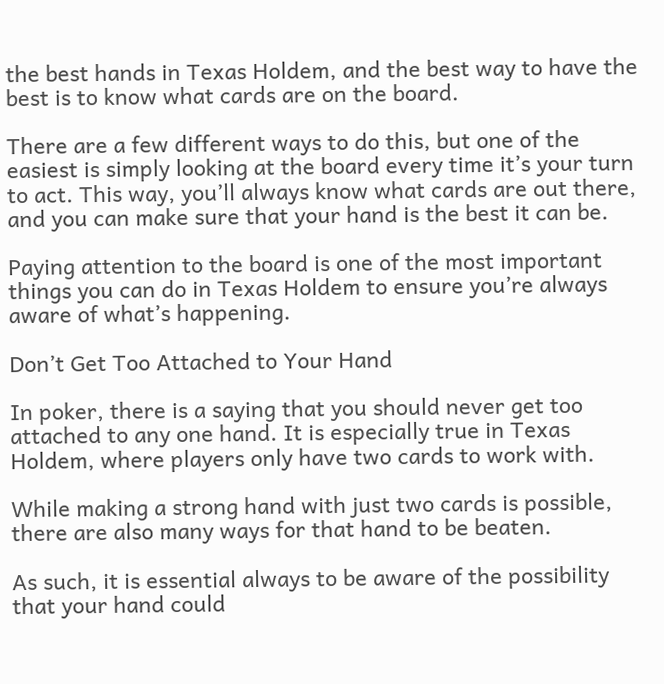the best hands in Texas Holdem, and the best way to have the best is to know what cards are on the board.

There are a few different ways to do this, but one of the easiest is simply looking at the board every time it’s your turn to act. This way, you’ll always know what cards are out there, and you can make sure that your hand is the best it can be.

Paying attention to the board is one of the most important things you can do in Texas Holdem to ensure you’re always aware of what’s happening.

Don’t Get Too Attached to Your Hand

In poker, there is a saying that you should never get too attached to any one hand. It is especially true in Texas Holdem, where players only have two cards to work with.

While making a strong hand with just two cards is possible, there are also many ways for that hand to be beaten.

As such, it is essential always to be aware of the possibility that your hand could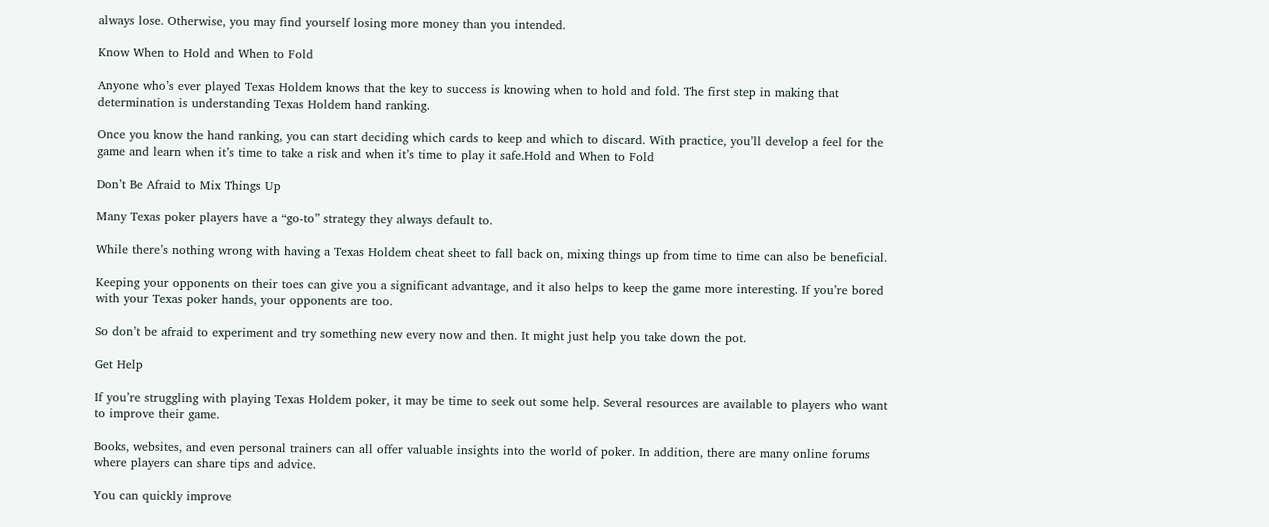always lose. Otherwise, you may find yourself losing more money than you intended.

Know When to Hold and When to Fold

Anyone who’s ever played Texas Holdem knows that the key to success is knowing when to hold and fold. The first step in making that determination is understanding Texas Holdem hand ranking.

Once you know the hand ranking, you can start deciding which cards to keep and which to discard. With practice, you’ll develop a feel for the game and learn when it’s time to take a risk and when it’s time to play it safe.Hold and When to Fold

Don’t Be Afraid to Mix Things Up

Many Texas poker players have a “go-to” strategy they always default to.

While there’s nothing wrong with having a Texas Holdem cheat sheet to fall back on, mixing things up from time to time can also be beneficial.

Keeping your opponents on their toes can give you a significant advantage, and it also helps to keep the game more interesting. If you’re bored with your Texas poker hands, your opponents are too.

So don’t be afraid to experiment and try something new every now and then. It might just help you take down the pot.

Get Help

If you’re struggling with playing Texas Holdem poker, it may be time to seek out some help. Several resources are available to players who want to improve their game.

Books, websites, and even personal trainers can all offer valuable insights into the world of poker. In addition, there are many online forums where players can share tips and advice.

You can quickly improve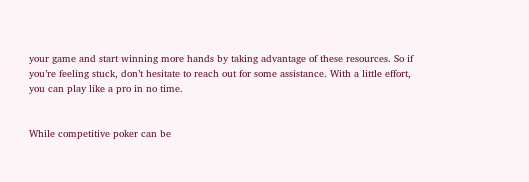your game and start winning more hands by taking advantage of these resources. So if you’re feeling stuck, don’t hesitate to reach out for some assistance. With a little effort, you can play like a pro in no time.


While competitive poker can be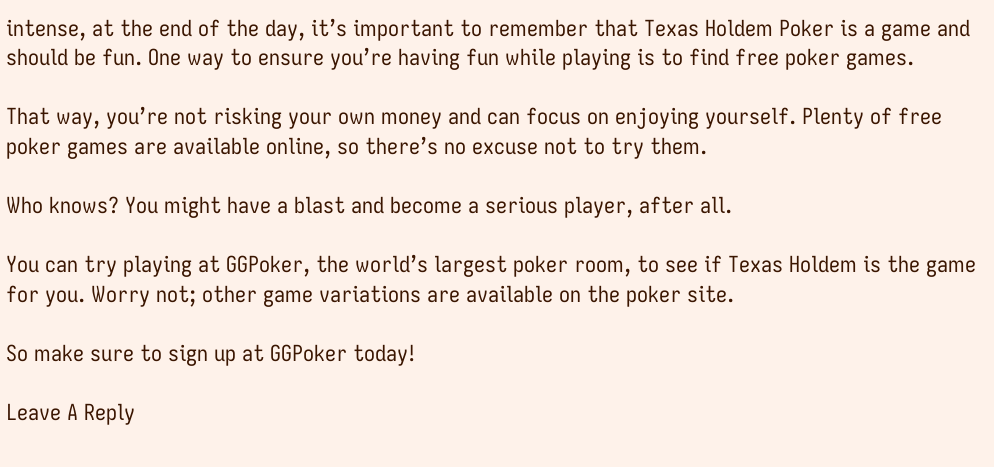intense, at the end of the day, it’s important to remember that Texas Holdem Poker is a game and should be fun. One way to ensure you’re having fun while playing is to find free poker games.

That way, you’re not risking your own money and can focus on enjoying yourself. Plenty of free poker games are available online, so there’s no excuse not to try them.

Who knows? You might have a blast and become a serious player, after all.

You can try playing at GGPoker, the world’s largest poker room, to see if Texas Holdem is the game for you. Worry not; other game variations are available on the poker site.

So make sure to sign up at GGPoker today!

Leave A Reply